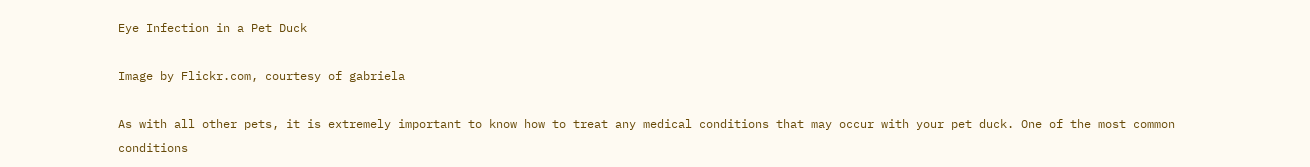Eye Infection in a Pet Duck

Image by Flickr.com, courtesy of gabriela

As with all other pets, it is extremely important to know how to treat any medical conditions that may occur with your pet duck. One of the most common conditions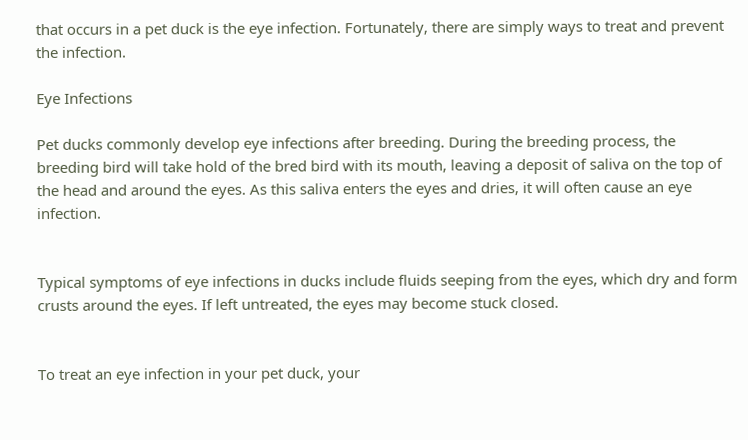that occurs in a pet duck is the eye infection. Fortunately, there are simply ways to treat and prevent the infection.

Eye Infections

Pet ducks commonly develop eye infections after breeding. During the breeding process, the breeding bird will take hold of the bred bird with its mouth, leaving a deposit of saliva on the top of the head and around the eyes. As this saliva enters the eyes and dries, it will often cause an eye infection.


Typical symptoms of eye infections in ducks include fluids seeping from the eyes, which dry and form crusts around the eyes. If left untreated, the eyes may become stuck closed.


To treat an eye infection in your pet duck, your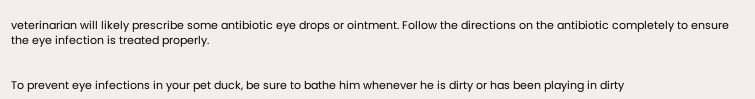veterinarian will likely prescribe some antibiotic eye drops or ointment. Follow the directions on the antibiotic completely to ensure the eye infection is treated properly.


To prevent eye infections in your pet duck, be sure to bathe him whenever he is dirty or has been playing in dirty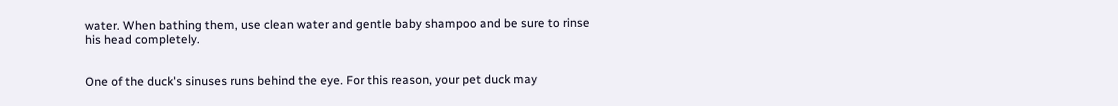water. When bathing them, use clean water and gentle baby shampoo and be sure to rinse his head completely.


One of the duck's sinuses runs behind the eye. For this reason, your pet duck may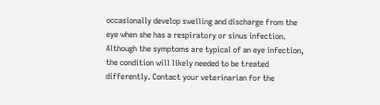occasionally develop swelling and discharge from the eye when she has a respiratory or sinus infection. Although the symptoms are typical of an eye infection, the condition will likely needed to be treated differently. Contact your veterinarian for the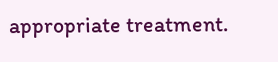appropriate treatment.